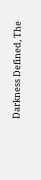Darkness Defined, The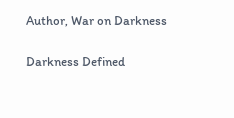Author, War on Darkness

Darkness Defined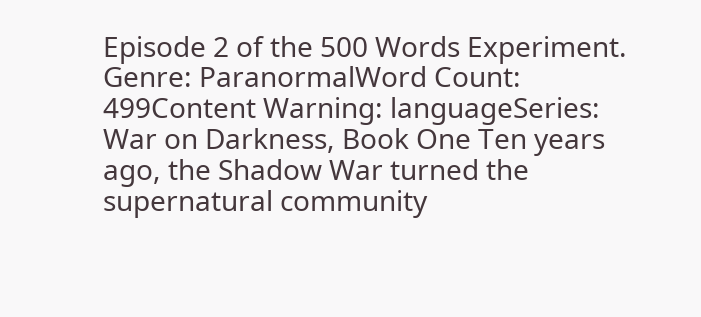Episode 2 of the 500 Words Experiment. Genre: ParanormalWord Count: 499Content Warning: languageSeries: War on Darkness, Book One Ten years ago, the Shadow War turned the supernatural community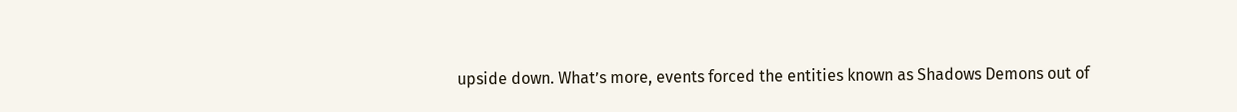upside down. What’s more, events forced the entities known as Shadows Demons out of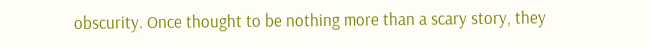obscurity. Once thought to be nothing more than a scary story, they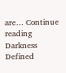are… Continue reading Darkness Defined